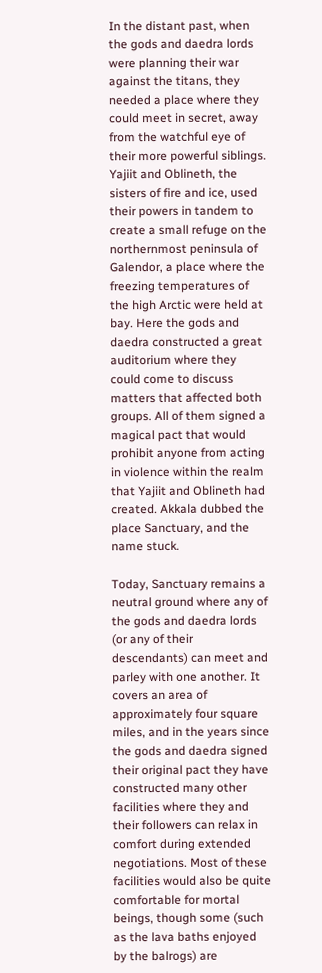In the distant past, when the gods and daedra lords were planning their war against the titans, they needed a place where they could meet in secret, away from the watchful eye of their more powerful siblings. Yajiit and Oblineth, the sisters of fire and ice, used their powers in tandem to create a small refuge on the northernmost peninsula of Galendor, a place where the freezing temperatures of the high Arctic were held at bay. Here the gods and daedra constructed a great auditorium where they could come to discuss matters that affected both groups. All of them signed a magical pact that would prohibit anyone from acting in violence within the realm that Yajiit and Oblineth had created. Akkala dubbed the place Sanctuary, and the name stuck.

Today, Sanctuary remains a neutral ground where any of the gods and daedra lords (or any of their descendants) can meet and parley with one another. It covers an area of approximately four square miles, and in the years since the gods and daedra signed their original pact they have constructed many other facilities where they and their followers can relax in comfort during extended negotiations. Most of these facilities would also be quite comfortable for mortal beings, though some (such as the lava baths enjoyed by the balrogs) are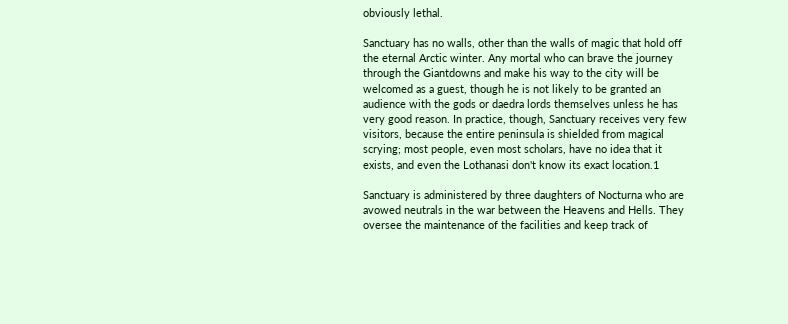obviously lethal.

Sanctuary has no walls, other than the walls of magic that hold off the eternal Arctic winter. Any mortal who can brave the journey through the Giantdowns and make his way to the city will be welcomed as a guest, though he is not likely to be granted an audience with the gods or daedra lords themselves unless he has very good reason. In practice, though, Sanctuary receives very few visitors, because the entire peninsula is shielded from magical scrying; most people, even most scholars, have no idea that it exists, and even the Lothanasi don't know its exact location.1

Sanctuary is administered by three daughters of Nocturna who are avowed neutrals in the war between the Heavens and Hells. They oversee the maintenance of the facilities and keep track of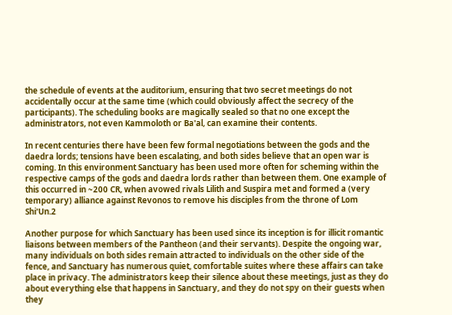the schedule of events at the auditorium, ensuring that two secret meetings do not accidentally occur at the same time (which could obviously affect the secrecy of the participants). The scheduling books are magically sealed so that no one except the administrators, not even Kammoloth or Ba'al, can examine their contents.

In recent centuries there have been few formal negotiations between the gods and the daedra lords; tensions have been escalating, and both sides believe that an open war is coming. In this environment Sanctuary has been used more often for scheming within the respective camps of the gods and daedra lords rather than between them. One example of this occurred in ~200 CR, when avowed rivals Lilith and Suspira met and formed a (very temporary) alliance against Revonos to remove his disciples from the throne of Lom Shi'Un.2

Another purpose for which Sanctuary has been used since its inception is for illicit romantic liaisons between members of the Pantheon (and their servants). Despite the ongoing war, many individuals on both sides remain attracted to individuals on the other side of the fence, and Sanctuary has numerous quiet, comfortable suites where these affairs can take place in privacy. The administrators keep their silence about these meetings, just as they do about everything else that happens in Sanctuary, and they do not spy on their guests when they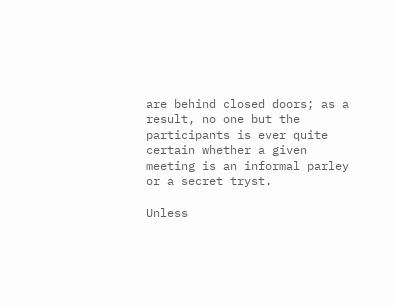are behind closed doors; as a result, no one but the participants is ever quite certain whether a given meeting is an informal parley or a secret tryst.

Unless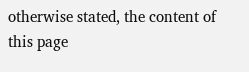otherwise stated, the content of this page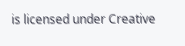is licensed under Creative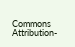Commons Attribution-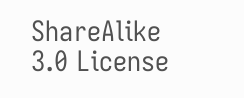ShareAlike 3.0 License